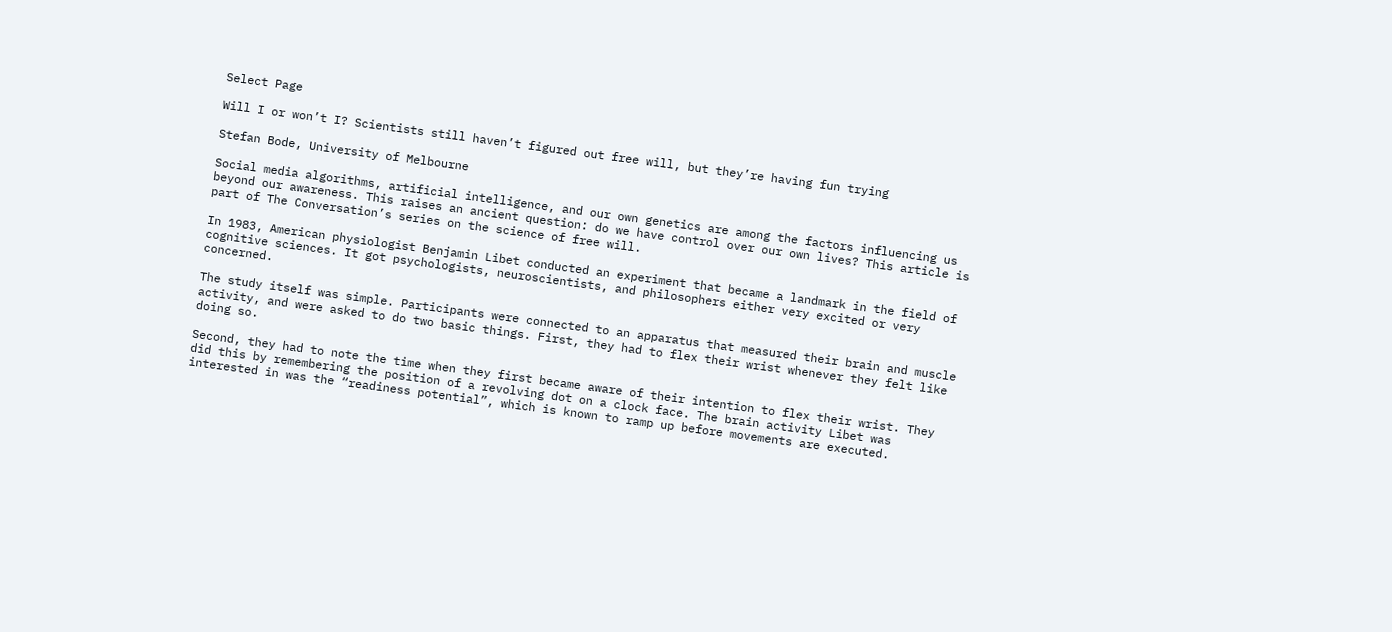Select Page

Will I or won’t I? Scientists still haven’t figured out free will, but they’re having fun trying

Stefan Bode, University of Melbourne

Social media algorithms, artificial intelligence, and our own genetics are among the factors influencing us beyond our awareness. This raises an ancient question: do we have control over our own lives? This article is part of The Conversation’s series on the science of free will.

In 1983, American physiologist Benjamin Libet conducted an experiment that became a landmark in the field of cognitive sciences. It got psychologists, neuroscientists, and philosophers either very excited or very concerned.

The study itself was simple. Participants were connected to an apparatus that measured their brain and muscle activity, and were asked to do two basic things. First, they had to flex their wrist whenever they felt like doing so.

Second, they had to note the time when they first became aware of their intention to flex their wrist. They did this by remembering the position of a revolving dot on a clock face. The brain activity Libet was interested in was the “readiness potential”, which is known to ramp up before movements are executed.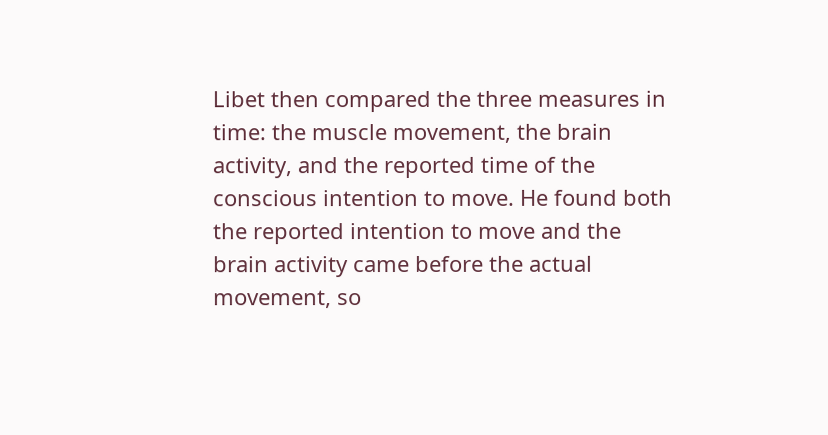Libet then compared the three measures in time: the muscle movement, the brain activity, and the reported time of the conscious intention to move. He found both the reported intention to move and the brain activity came before the actual movement, so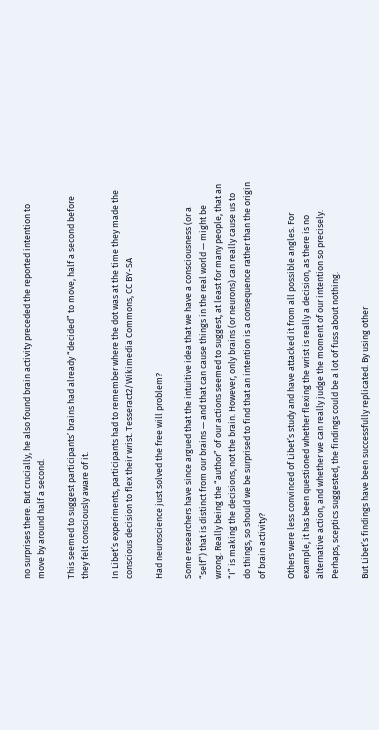no surprises there. But crucially, he also found brain activity preceded the reported intention to move by around half a second.

This seemed to suggest participants’ brains had already “decided” to move, half a second before they felt consciously aware of it.

In Libet’s experiments, participants had to remember where the dot was at the time they made the conscious decision to flex their wrist. Tesseract2/Wikimedia Commons, CC BY-SA

Had neuroscience just solved the free will problem?

Some researchers have since argued that the intuitive idea that we have a consciousness (or a “self”) that is distinct from our brains — and that can cause things in the real world — might be wrong. Really being the “author” of our actions seemed to suggest, at least for many people, that an “I” is making the decisions, not the brain. However, only brains (or neurons) can really cause us to do things, so should we be surprised to find that an intention is a consequence rather than the origin of brain activity?

Others were less convinced of Libet’s study and have attacked it from all possible angles. For example, it has been questioned whether flexing the wrist is really a decision, as there is no alternative action, and whether we can really judge the moment of our intention so precisely. Perhaps, sceptics suggested, the findings could be a lot of fuss about nothing.

But Libet’s findings have been successfully replicated. By using other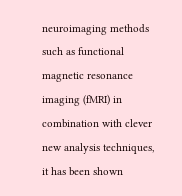neuroimaging methods such as functional magnetic resonance imaging (fMRI) in combination with clever new analysis techniques, it has been shown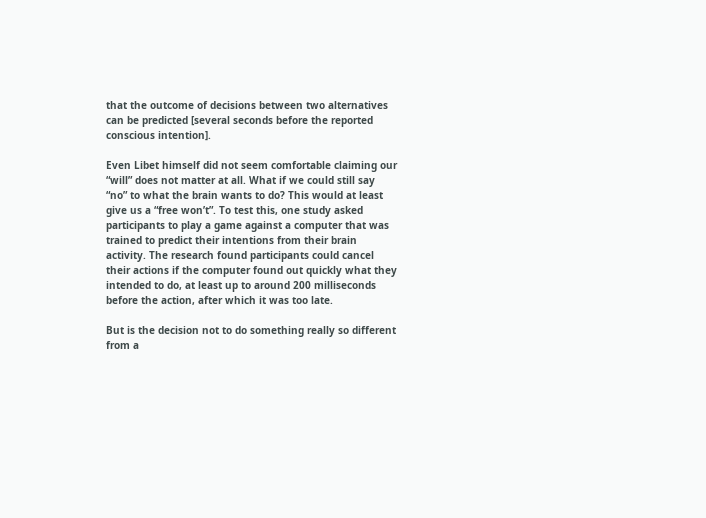that the outcome of decisions between two alternatives can be predicted [several seconds before the reported conscious intention].

Even Libet himself did not seem comfortable claiming our “will” does not matter at all. What if we could still say “no” to what the brain wants to do? This would at least give us a “free won’t”. To test this, one study asked participants to play a game against a computer that was trained to predict their intentions from their brain activity. The research found participants could cancel their actions if the computer found out quickly what they intended to do, at least up to around 200 milliseconds before the action, after which it was too late.

But is the decision not to do something really so different from a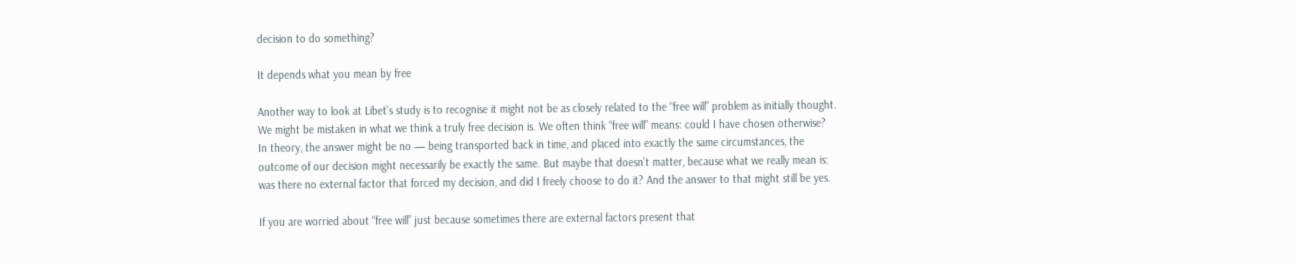decision to do something?

It depends what you mean by free

Another way to look at Libet’s study is to recognise it might not be as closely related to the “free will” problem as initially thought. We might be mistaken in what we think a truly free decision is. We often think “free will” means: could I have chosen otherwise? In theory, the answer might be no — being transported back in time, and placed into exactly the same circumstances, the outcome of our decision might necessarily be exactly the same. But maybe that doesn’t matter, because what we really mean is: was there no external factor that forced my decision, and did I freely choose to do it? And the answer to that might still be yes.

If you are worried about “free will” just because sometimes there are external factors present that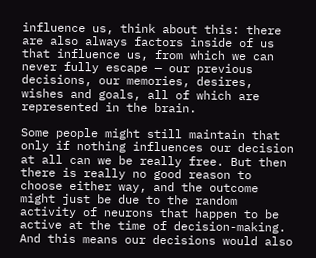influence us, think about this: there are also always factors inside of us that influence us, from which we can never fully escape — our previous decisions, our memories, desires, wishes and goals, all of which are represented in the brain.

Some people might still maintain that only if nothing influences our decision at all can we be really free. But then there is really no good reason to choose either way, and the outcome might just be due to the random activity of neurons that happen to be active at the time of decision-making. And this means our decisions would also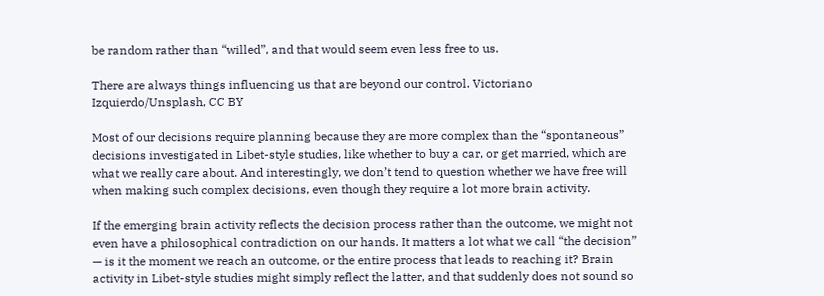be random rather than “willed”, and that would seem even less free to us.

There are always things influencing us that are beyond our control. Victoriano Izquierdo/Unsplash, CC BY

Most of our decisions require planning because they are more complex than the “spontaneous” decisions investigated in Libet-style studies, like whether to buy a car, or get married, which are what we really care about. And interestingly, we don’t tend to question whether we have free will when making such complex decisions, even though they require a lot more brain activity.

If the emerging brain activity reflects the decision process rather than the outcome, we might not even have a philosophical contradiction on our hands. It matters a lot what we call “the decision” — is it the moment we reach an outcome, or the entire process that leads to reaching it? Brain activity in Libet-style studies might simply reflect the latter, and that suddenly does not sound so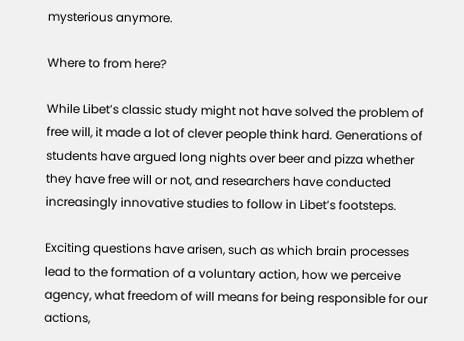mysterious anymore.

Where to from here?

While Libet’s classic study might not have solved the problem of free will, it made a lot of clever people think hard. Generations of students have argued long nights over beer and pizza whether they have free will or not, and researchers have conducted increasingly innovative studies to follow in Libet’s footsteps.

Exciting questions have arisen, such as which brain processes lead to the formation of a voluntary action, how we perceive agency, what freedom of will means for being responsible for our actions,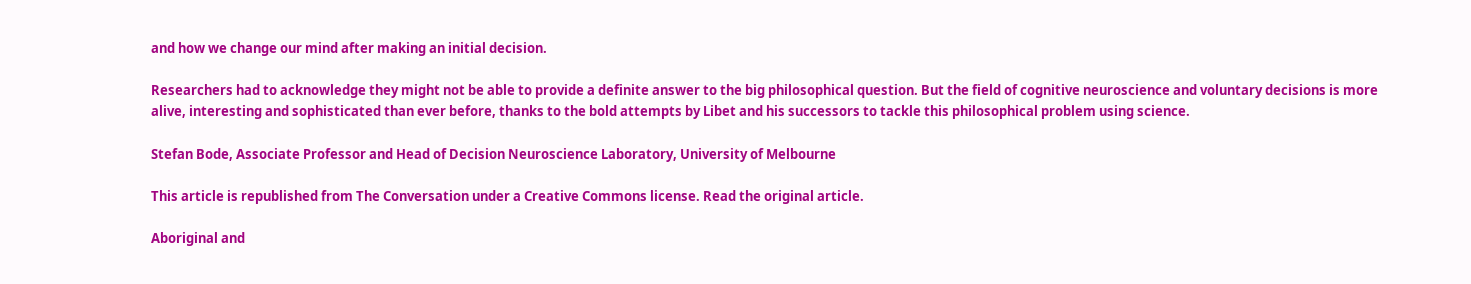and how we change our mind after making an initial decision.

Researchers had to acknowledge they might not be able to provide a definite answer to the big philosophical question. But the field of cognitive neuroscience and voluntary decisions is more alive, interesting and sophisticated than ever before, thanks to the bold attempts by Libet and his successors to tackle this philosophical problem using science.

Stefan Bode, Associate Professor and Head of Decision Neuroscience Laboratory, University of Melbourne

This article is republished from The Conversation under a Creative Commons license. Read the original article.

Aboriginal and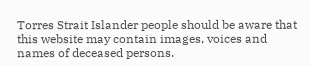Torres Strait Islander people should be aware that this website may contain images, voices and names of deceased persons.